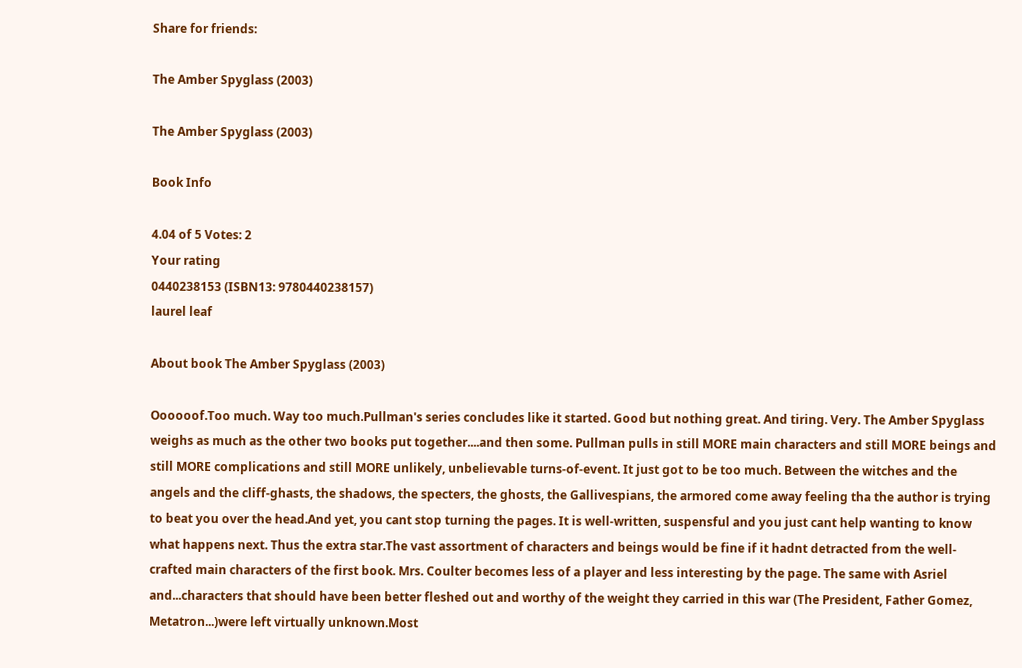Share for friends:

The Amber Spyglass (2003)

The Amber Spyglass (2003)

Book Info

4.04 of 5 Votes: 2
Your rating
0440238153 (ISBN13: 9780440238157)
laurel leaf

About book The Amber Spyglass (2003)

Oooooof.Too much. Way too much.Pullman's series concludes like it started. Good but nothing great. And tiring. Very. The Amber Spyglass weighs as much as the other two books put together....and then some. Pullman pulls in still MORE main characters and still MORE beings and still MORE complications and still MORE unlikely, unbelievable turns-of-event. It just got to be too much. Between the witches and the angels and the cliff-ghasts, the shadows, the specters, the ghosts, the Gallivespians, the armored come away feeling tha the author is trying to beat you over the head.And yet, you cant stop turning the pages. It is well-written, suspensful and you just cant help wanting to know what happens next. Thus the extra star.The vast assortment of characters and beings would be fine if it hadnt detracted from the well-crafted main characters of the first book. Mrs. Coulter becomes less of a player and less interesting by the page. The same with Asriel and...characters that should have been better fleshed out and worthy of the weight they carried in this war (The President, Father Gomez, Metatron...)were left virtually unknown.Most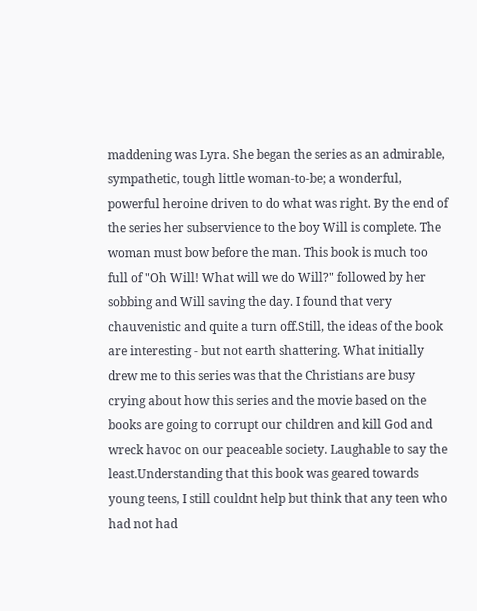maddening was Lyra. She began the series as an admirable, sympathetic, tough little woman-to-be; a wonderful, powerful heroine driven to do what was right. By the end of the series her subservience to the boy Will is complete. The woman must bow before the man. This book is much too full of "Oh Will! What will we do Will?" followed by her sobbing and Will saving the day. I found that very chauvenistic and quite a turn off.Still, the ideas of the book are interesting - but not earth shattering. What initially drew me to this series was that the Christians are busy crying about how this series and the movie based on the books are going to corrupt our children and kill God and wreck havoc on our peaceable society. Laughable to say the least.Understanding that this book was geared towards young teens, I still couldnt help but think that any teen who had not had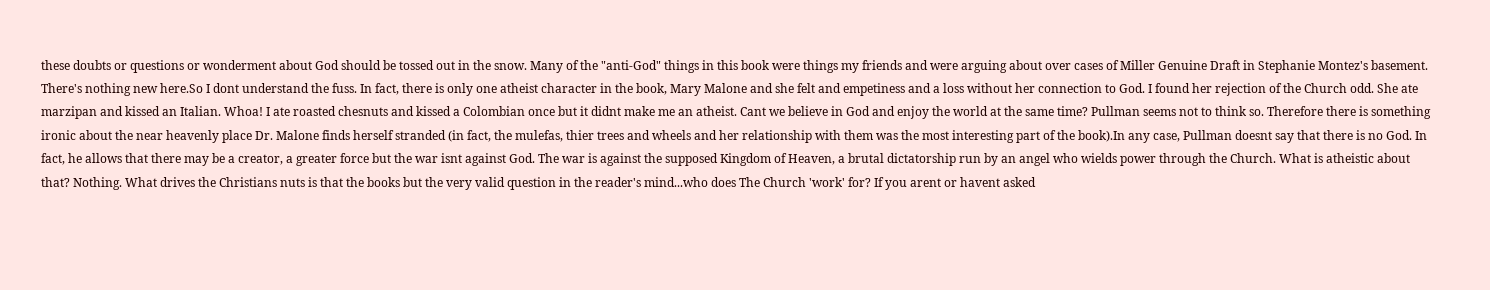these doubts or questions or wonderment about God should be tossed out in the snow. Many of the "anti-God" things in this book were things my friends and were arguing about over cases of Miller Genuine Draft in Stephanie Montez's basement. There's nothing new here.So I dont understand the fuss. In fact, there is only one atheist character in the book, Mary Malone and she felt and empetiness and a loss without her connection to God. I found her rejection of the Church odd. She ate marzipan and kissed an Italian. Whoa! I ate roasted chesnuts and kissed a Colombian once but it didnt make me an atheist. Cant we believe in God and enjoy the world at the same time? Pullman seems not to think so. Therefore there is something ironic about the near heavenly place Dr. Malone finds herself stranded (in fact, the mulefas, thier trees and wheels and her relationship with them was the most interesting part of the book).In any case, Pullman doesnt say that there is no God. In fact, he allows that there may be a creator, a greater force but the war isnt against God. The war is against the supposed Kingdom of Heaven, a brutal dictatorship run by an angel who wields power through the Church. What is atheistic about that? Nothing. What drives the Christians nuts is that the books but the very valid question in the reader's mind...who does The Church 'work' for? If you arent or havent asked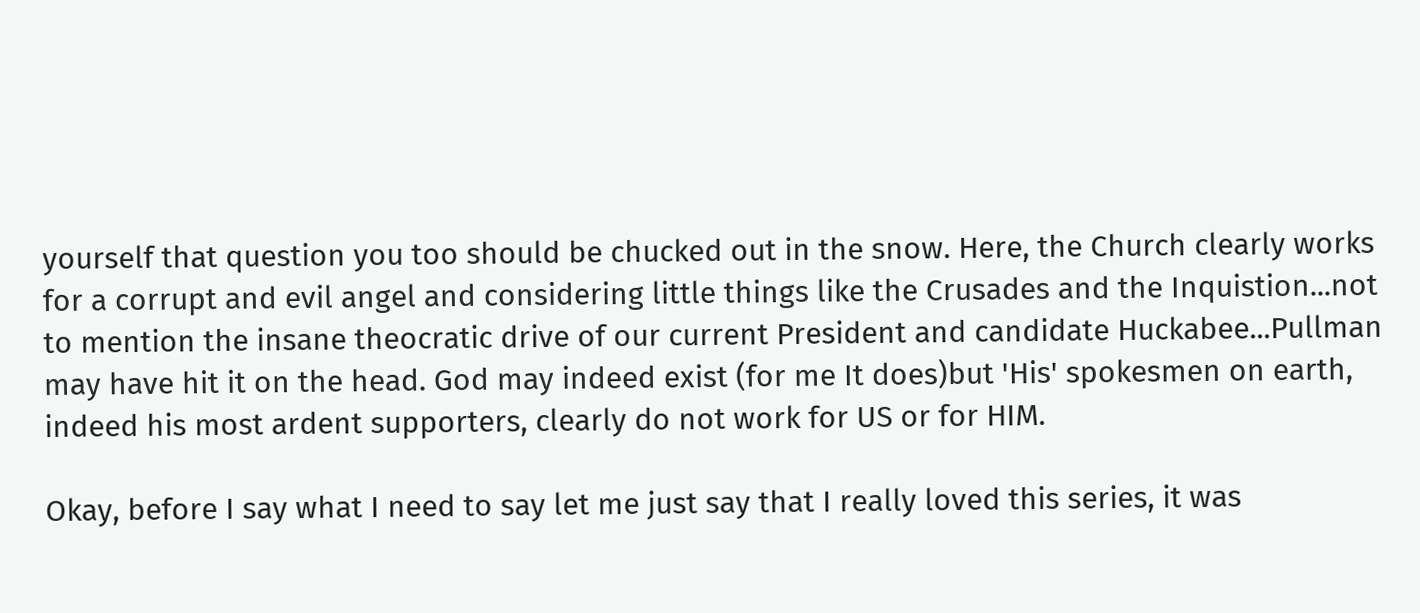yourself that question you too should be chucked out in the snow. Here, the Church clearly works for a corrupt and evil angel and considering little things like the Crusades and the Inquistion...not to mention the insane theocratic drive of our current President and candidate Huckabee...Pullman may have hit it on the head. God may indeed exist (for me It does)but 'His' spokesmen on earth, indeed his most ardent supporters, clearly do not work for US or for HIM.

Okay, before I say what I need to say let me just say that I really loved this series, it was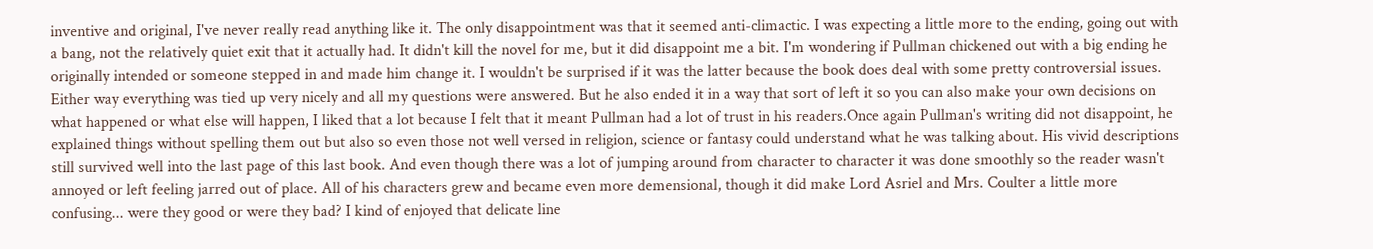inventive and original, I've never really read anything like it. The only disappointment was that it seemed anti-climactic. I was expecting a little more to the ending, going out with a bang, not the relatively quiet exit that it actually had. It didn't kill the novel for me, but it did disappoint me a bit. I'm wondering if Pullman chickened out with a big ending he originally intended or someone stepped in and made him change it. I wouldn't be surprised if it was the latter because the book does deal with some pretty controversial issues. Either way everything was tied up very nicely and all my questions were answered. But he also ended it in a way that sort of left it so you can also make your own decisions on what happened or what else will happen, I liked that a lot because I felt that it meant Pullman had a lot of trust in his readers.Once again Pullman's writing did not disappoint, he explained things without spelling them out but also so even those not well versed in religion, science or fantasy could understand what he was talking about. His vivid descriptions still survived well into the last page of this last book. And even though there was a lot of jumping around from character to character it was done smoothly so the reader wasn't annoyed or left feeling jarred out of place. All of his characters grew and became even more demensional, though it did make Lord Asriel and Mrs. Coulter a little more confusing... were they good or were they bad? I kind of enjoyed that delicate line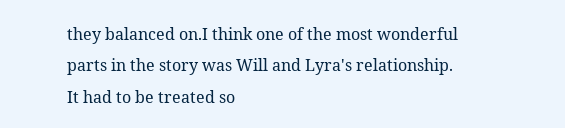they balanced on.I think one of the most wonderful parts in the story was Will and Lyra's relationship. It had to be treated so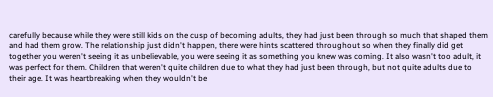carefully because while they were still kids on the cusp of becoming adults, they had just been through so much that shaped them and had them grow. The relationship just didn't happen, there were hints scattered throughout so when they finally did get together you weren't seeing it as unbelievable, you were seeing it as something you knew was coming. It also wasn't too adult, it was perfect for them. Children that weren't quite children due to what they had just been through, but not quite adults due to their age. It was heartbreaking when they wouldn't be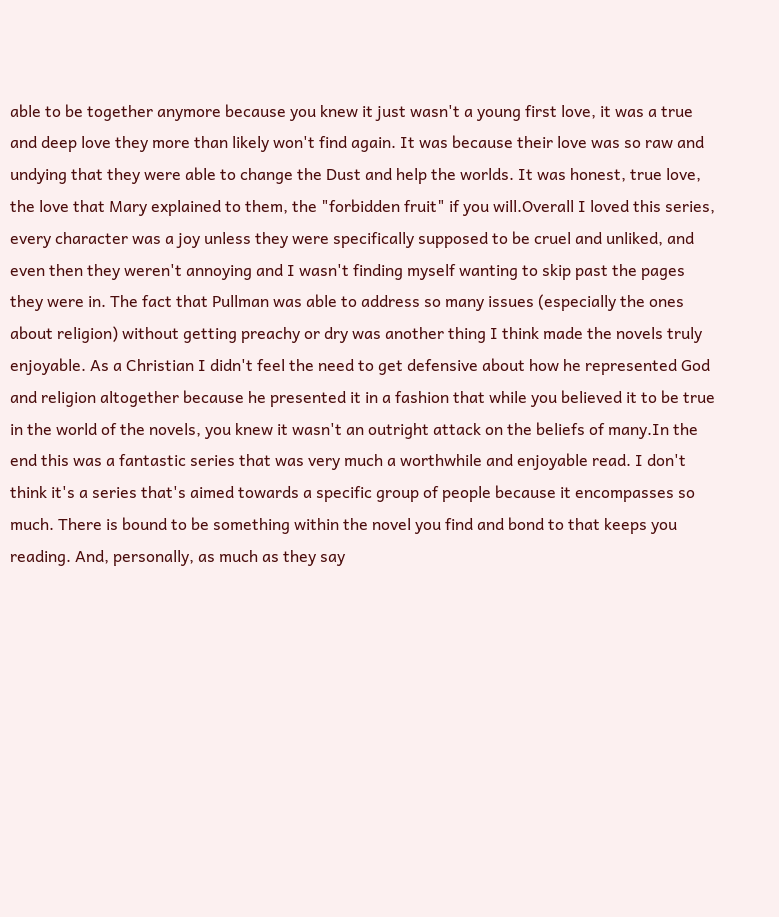able to be together anymore because you knew it just wasn't a young first love, it was a true and deep love they more than likely won't find again. It was because their love was so raw and undying that they were able to change the Dust and help the worlds. It was honest, true love, the love that Mary explained to them, the "forbidden fruit" if you will.Overall I loved this series, every character was a joy unless they were specifically supposed to be cruel and unliked, and even then they weren't annoying and I wasn't finding myself wanting to skip past the pages they were in. The fact that Pullman was able to address so many issues (especially the ones about religion) without getting preachy or dry was another thing I think made the novels truly enjoyable. As a Christian I didn't feel the need to get defensive about how he represented God and religion altogether because he presented it in a fashion that while you believed it to be true in the world of the novels, you knew it wasn't an outright attack on the beliefs of many.In the end this was a fantastic series that was very much a worthwhile and enjoyable read. I don't think it's a series that's aimed towards a specific group of people because it encompasses so much. There is bound to be something within the novel you find and bond to that keeps you reading. And, personally, as much as they say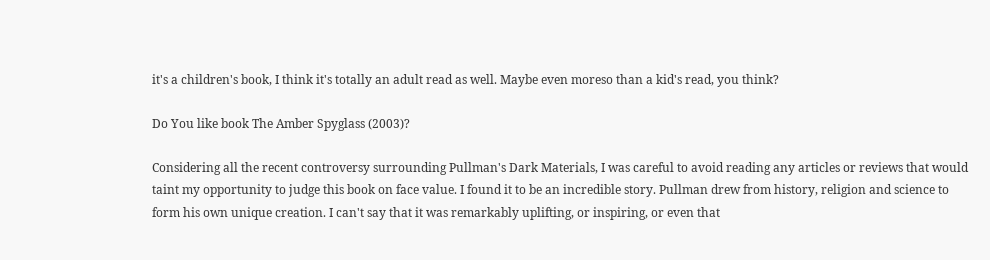it's a children's book, I think it's totally an adult read as well. Maybe even moreso than a kid's read, you think?

Do You like book The Amber Spyglass (2003)?

Considering all the recent controversy surrounding Pullman's Dark Materials, I was careful to avoid reading any articles or reviews that would taint my opportunity to judge this book on face value. I found it to be an incredible story. Pullman drew from history, religion and science to form his own unique creation. I can't say that it was remarkably uplifting, or inspiring, or even that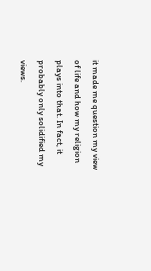it made me question my view of life and how my religion plays into that. In fact, it probably only solidified my views.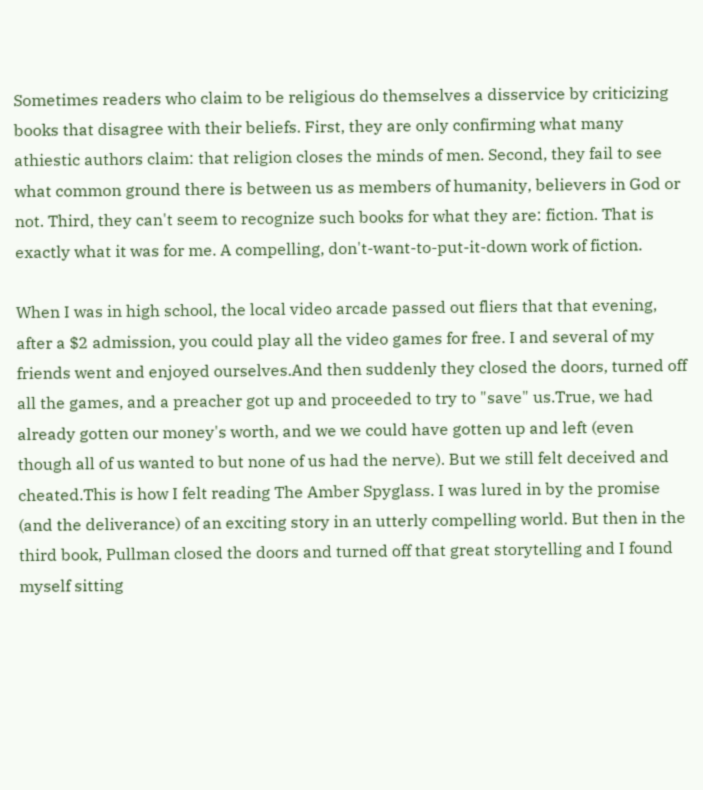Sometimes readers who claim to be religious do themselves a disservice by criticizing books that disagree with their beliefs. First, they are only confirming what many athiestic authors claim: that religion closes the minds of men. Second, they fail to see what common ground there is between us as members of humanity, believers in God or not. Third, they can't seem to recognize such books for what they are: fiction. That is exactly what it was for me. A compelling, don't-want-to-put-it-down work of fiction.

When I was in high school, the local video arcade passed out fliers that that evening, after a $2 admission, you could play all the video games for free. I and several of my friends went and enjoyed ourselves.And then suddenly they closed the doors, turned off all the games, and a preacher got up and proceeded to try to "save" us.True, we had already gotten our money's worth, and we we could have gotten up and left (even though all of us wanted to but none of us had the nerve). But we still felt deceived and cheated.This is how I felt reading The Amber Spyglass. I was lured in by the promise (and the deliverance) of an exciting story in an utterly compelling world. But then in the third book, Pullman closed the doors and turned off that great storytelling and I found myself sitting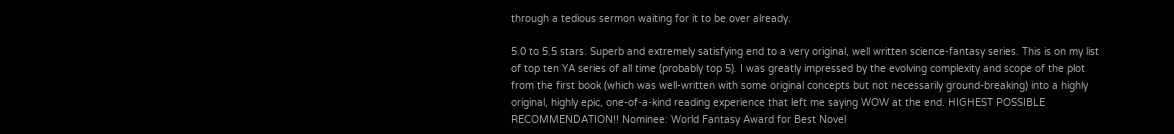through a tedious sermon waiting for it to be over already.

5.0 to 5.5 stars. Superb and extremely satisfying end to a very original, well written science-fantasy series. This is on my list of top ten YA series of all time (probably top 5). I was greatly impressed by the evolving complexity and scope of the plot from the first book (which was well-written with some original concepts but not necessarily ground-breaking) into a highly original, highly epic, one-of-a-kind reading experience that left me saying WOW at the end. HIGHEST POSSIBLE RECOMMENDATION!! Nominee: World Fantasy Award for Best Novel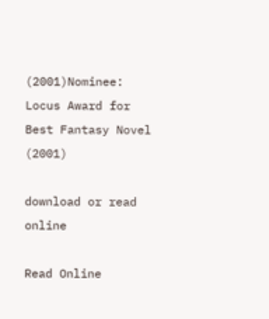(2001)Nominee: Locus Award for Best Fantasy Novel (2001)

download or read online

Read Online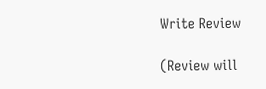Write Review

(Review will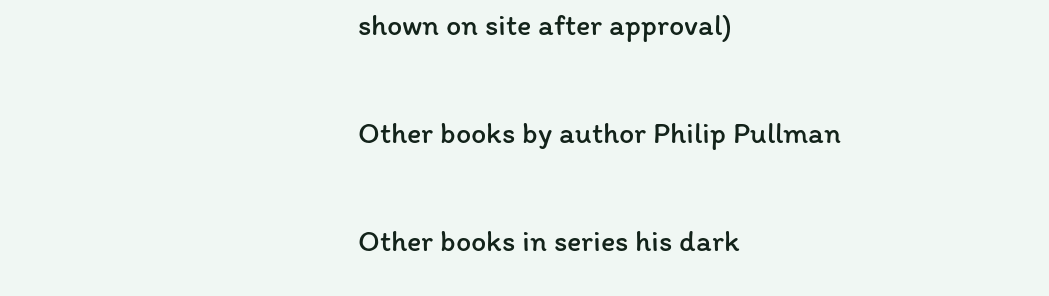shown on site after approval)

Other books by author Philip Pullman

Other books in series his dark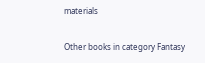materials

Other books in category Fantasy